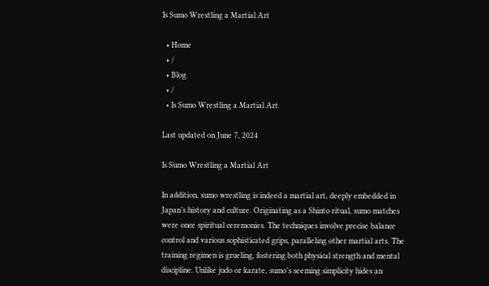Is Sumo Wrestling a Martial Art

  • Home
  • /
  • Blog
  • /
  • Is Sumo Wrestling a Martial Art

Last updated on June 7, 2024

Is Sumo Wrestling a Martial Art

In addition, sumo wrestling is indeed a martial art, deeply embedded in Japan’s history and culture. Originating as a Shinto ritual, sumo matches were once spiritual ceremonies. The techniques involve precise balance control and various sophisticated grips, paralleling other martial arts. The training regimen is grueling, fostering both physical strength and mental discipline. Unlike judo or karate, sumo’s seeming simplicity hides an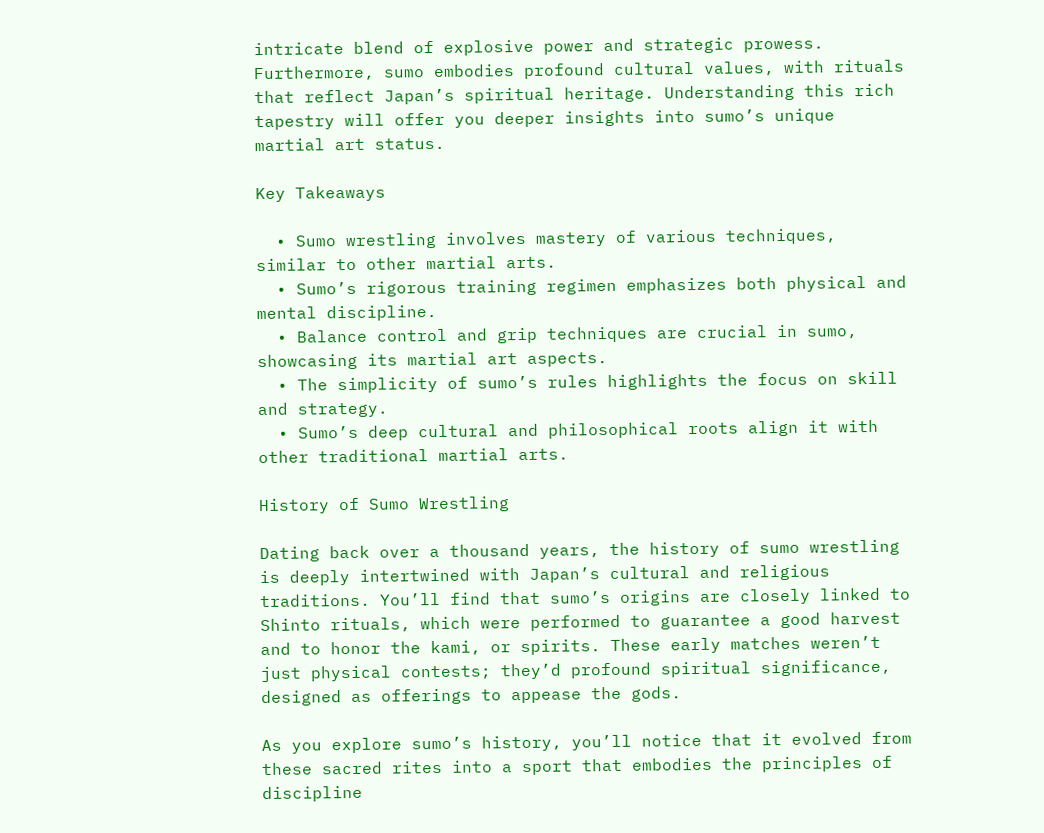intricate blend of explosive power and strategic prowess. Furthermore, sumo embodies profound cultural values, with rituals that reflect Japan’s spiritual heritage. Understanding this rich tapestry will offer you deeper insights into sumo’s unique martial art status.

Key Takeaways

  • Sumo wrestling involves mastery of various techniques, similar to other martial arts.
  • Sumo’s rigorous training regimen emphasizes both physical and mental discipline.
  • Balance control and grip techniques are crucial in sumo, showcasing its martial art aspects.
  • The simplicity of sumo’s rules highlights the focus on skill and strategy.
  • Sumo’s deep cultural and philosophical roots align it with other traditional martial arts.

History of Sumo Wrestling

Dating back over a thousand years, the history of sumo wrestling is deeply intertwined with Japan’s cultural and religious traditions. You’ll find that sumo’s origins are closely linked to Shinto rituals, which were performed to guarantee a good harvest and to honor the kami, or spirits. These early matches weren’t just physical contests; they’d profound spiritual significance, designed as offerings to appease the gods.

As you explore sumo’s history, you’ll notice that it evolved from these sacred rites into a sport that embodies the principles of discipline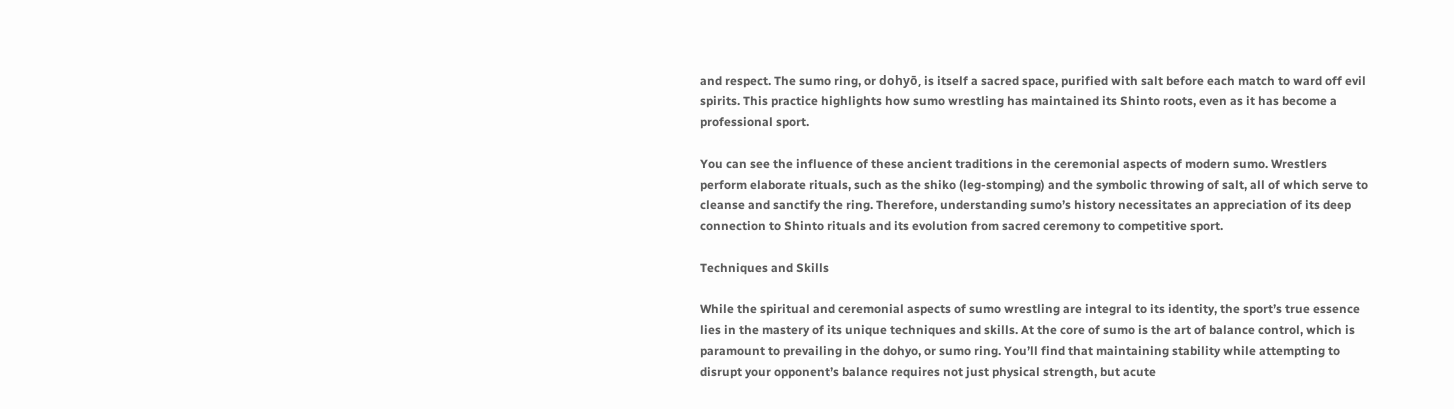and respect. The sumo ring, or dohyō, is itself a sacred space, purified with salt before each match to ward off evil spirits. This practice highlights how sumo wrestling has maintained its Shinto roots, even as it has become a professional sport.

You can see the influence of these ancient traditions in the ceremonial aspects of modern sumo. Wrestlers perform elaborate rituals, such as the shiko (leg-stomping) and the symbolic throwing of salt, all of which serve to cleanse and sanctify the ring. Therefore, understanding sumo’s history necessitates an appreciation of its deep connection to Shinto rituals and its evolution from sacred ceremony to competitive sport.

Techniques and Skills

While the spiritual and ceremonial aspects of sumo wrestling are integral to its identity, the sport’s true essence lies in the mastery of its unique techniques and skills. At the core of sumo is the art of balance control, which is paramount to prevailing in the dohyo, or sumo ring. You’ll find that maintaining stability while attempting to disrupt your opponent’s balance requires not just physical strength, but acute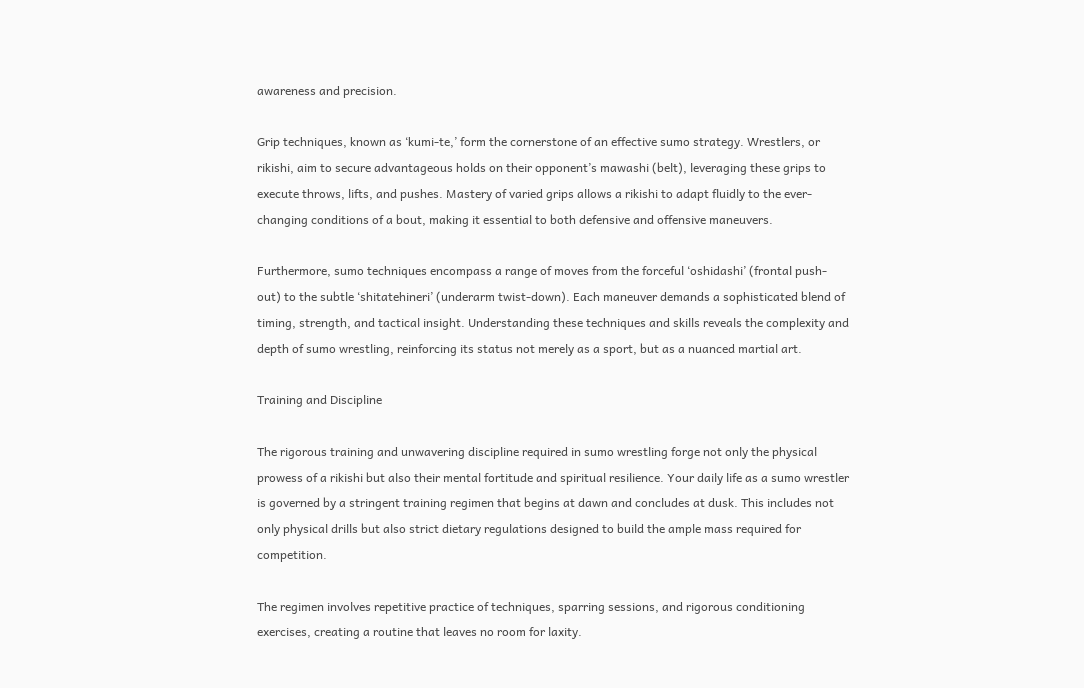awareness and precision.

Grip techniques, known as ‘kumi-te,’ form the cornerstone of an effective sumo strategy. Wrestlers, or rikishi, aim to secure advantageous holds on their opponent’s mawashi (belt), leveraging these grips to execute throws, lifts, and pushes. Mastery of varied grips allows a rikishi to adapt fluidly to the ever-changing conditions of a bout, making it essential to both defensive and offensive maneuvers.

Furthermore, sumo techniques encompass a range of moves from the forceful ‘oshidashi’ (frontal push-out) to the subtle ‘shitatehineri’ (underarm twist-down). Each maneuver demands a sophisticated blend of timing, strength, and tactical insight. Understanding these techniques and skills reveals the complexity and depth of sumo wrestling, reinforcing its status not merely as a sport, but as a nuanced martial art.

Training and Discipline

The rigorous training and unwavering discipline required in sumo wrestling forge not only the physical prowess of a rikishi but also their mental fortitude and spiritual resilience. Your daily life as a sumo wrestler is governed by a stringent training regimen that begins at dawn and concludes at dusk. This includes not only physical drills but also strict dietary regulations designed to build the ample mass required for competition.

The regimen involves repetitive practice of techniques, sparring sessions, and rigorous conditioning exercises, creating a routine that leaves no room for laxity.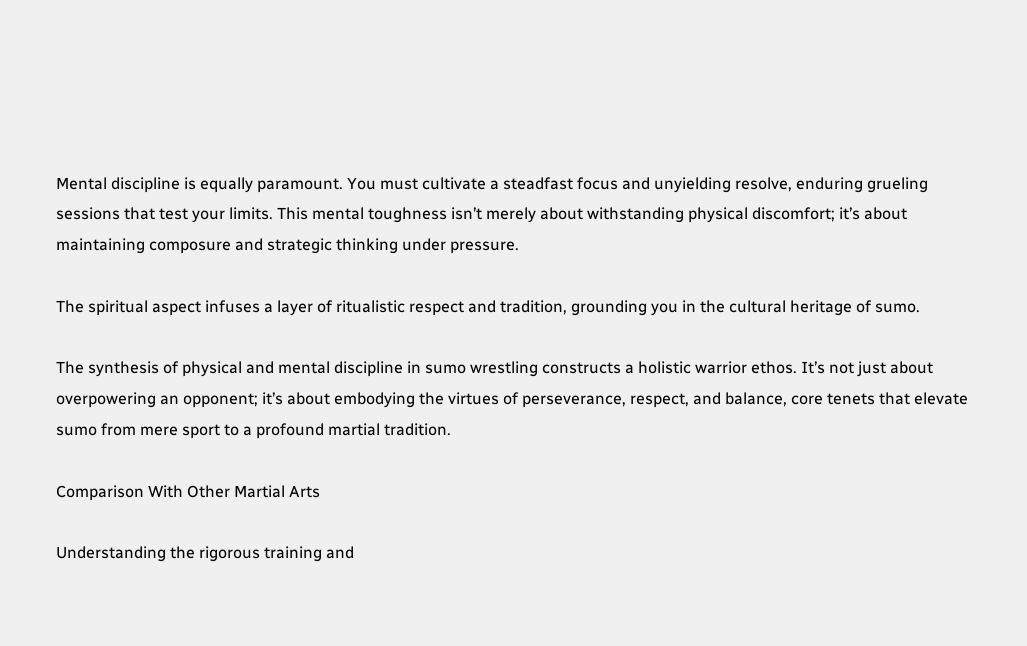Mental discipline is equally paramount. You must cultivate a steadfast focus and unyielding resolve, enduring grueling sessions that test your limits. This mental toughness isn’t merely about withstanding physical discomfort; it’s about maintaining composure and strategic thinking under pressure.

The spiritual aspect infuses a layer of ritualistic respect and tradition, grounding you in the cultural heritage of sumo.

The synthesis of physical and mental discipline in sumo wrestling constructs a holistic warrior ethos. It’s not just about overpowering an opponent; it’s about embodying the virtues of perseverance, respect, and balance, core tenets that elevate sumo from mere sport to a profound martial tradition.

Comparison With Other Martial Arts

Understanding the rigorous training and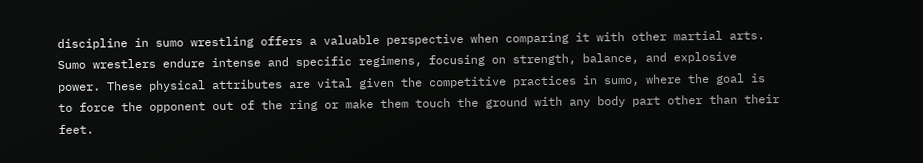discipline in sumo wrestling offers a valuable perspective when comparing it with other martial arts. Sumo wrestlers endure intense and specific regimens, focusing on strength, balance, and explosive power. These physical attributes are vital given the competitive practices in sumo, where the goal is to force the opponent out of the ring or make them touch the ground with any body part other than their feet.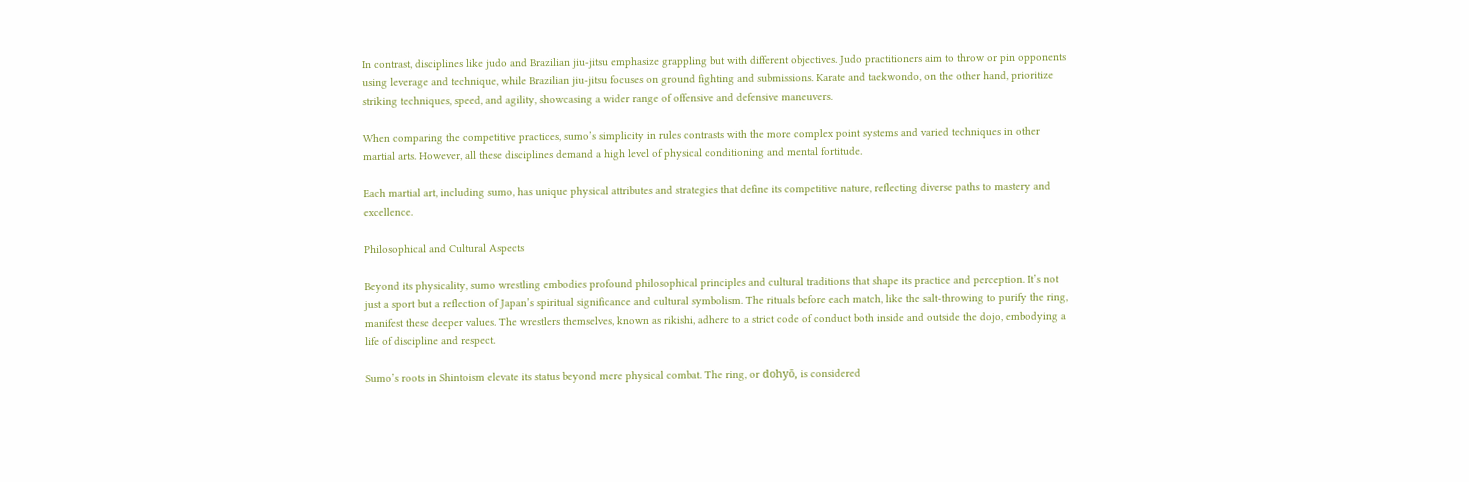In contrast, disciplines like judo and Brazilian jiu-jitsu emphasize grappling but with different objectives. Judo practitioners aim to throw or pin opponents using leverage and technique, while Brazilian jiu-jitsu focuses on ground fighting and submissions. Karate and taekwondo, on the other hand, prioritize striking techniques, speed, and agility, showcasing a wider range of offensive and defensive maneuvers.

When comparing the competitive practices, sumo’s simplicity in rules contrasts with the more complex point systems and varied techniques in other martial arts. However, all these disciplines demand a high level of physical conditioning and mental fortitude.

Each martial art, including sumo, has unique physical attributes and strategies that define its competitive nature, reflecting diverse paths to mastery and excellence.

Philosophical and Cultural Aspects

Beyond its physicality, sumo wrestling embodies profound philosophical principles and cultural traditions that shape its practice and perception. It’s not just a sport but a reflection of Japan’s spiritual significance and cultural symbolism. The rituals before each match, like the salt-throwing to purify the ring, manifest these deeper values. The wrestlers themselves, known as rikishi, adhere to a strict code of conduct both inside and outside the dojo, embodying a life of discipline and respect.

Sumo’s roots in Shintoism elevate its status beyond mere physical combat. The ring, or dohyō, is considered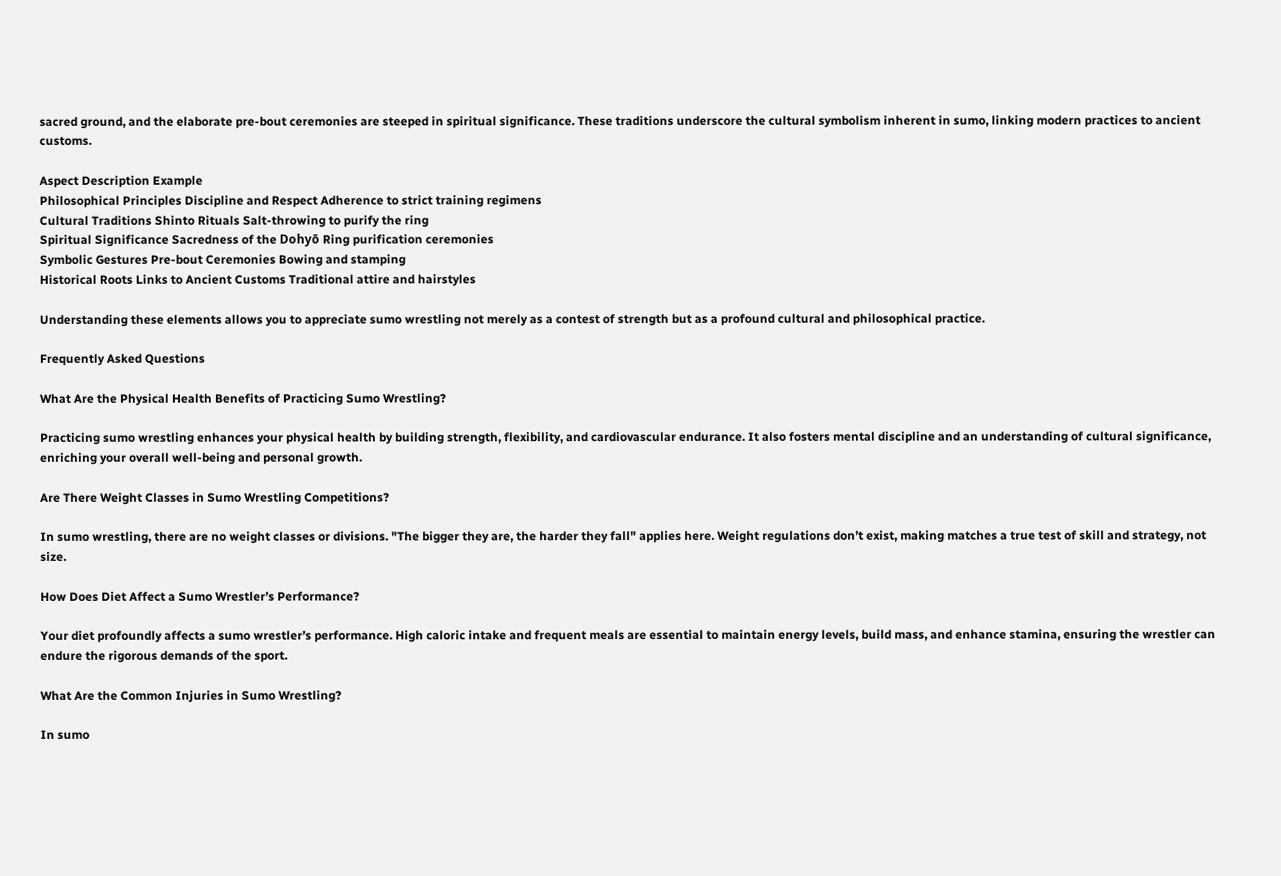sacred ground, and the elaborate pre-bout ceremonies are steeped in spiritual significance. These traditions underscore the cultural symbolism inherent in sumo, linking modern practices to ancient customs.

Aspect Description Example
Philosophical Principles Discipline and Respect Adherence to strict training regimens
Cultural Traditions Shinto Rituals Salt-throwing to purify the ring
Spiritual Significance Sacredness of the Dohyō Ring purification ceremonies
Symbolic Gestures Pre-bout Ceremonies Bowing and stamping
Historical Roots Links to Ancient Customs Traditional attire and hairstyles

Understanding these elements allows you to appreciate sumo wrestling not merely as a contest of strength but as a profound cultural and philosophical practice.

Frequently Asked Questions

What Are the Physical Health Benefits of Practicing Sumo Wrestling?

Practicing sumo wrestling enhances your physical health by building strength, flexibility, and cardiovascular endurance. It also fosters mental discipline and an understanding of cultural significance, enriching your overall well-being and personal growth.

Are There Weight Classes in Sumo Wrestling Competitions?

In sumo wrestling, there are no weight classes or divisions. "The bigger they are, the harder they fall" applies here. Weight regulations don’t exist, making matches a true test of skill and strategy, not size.

How Does Diet Affect a Sumo Wrestler’s Performance?

Your diet profoundly affects a sumo wrestler’s performance. High caloric intake and frequent meals are essential to maintain energy levels, build mass, and enhance stamina, ensuring the wrestler can endure the rigorous demands of the sport.

What Are the Common Injuries in Sumo Wrestling?

In sumo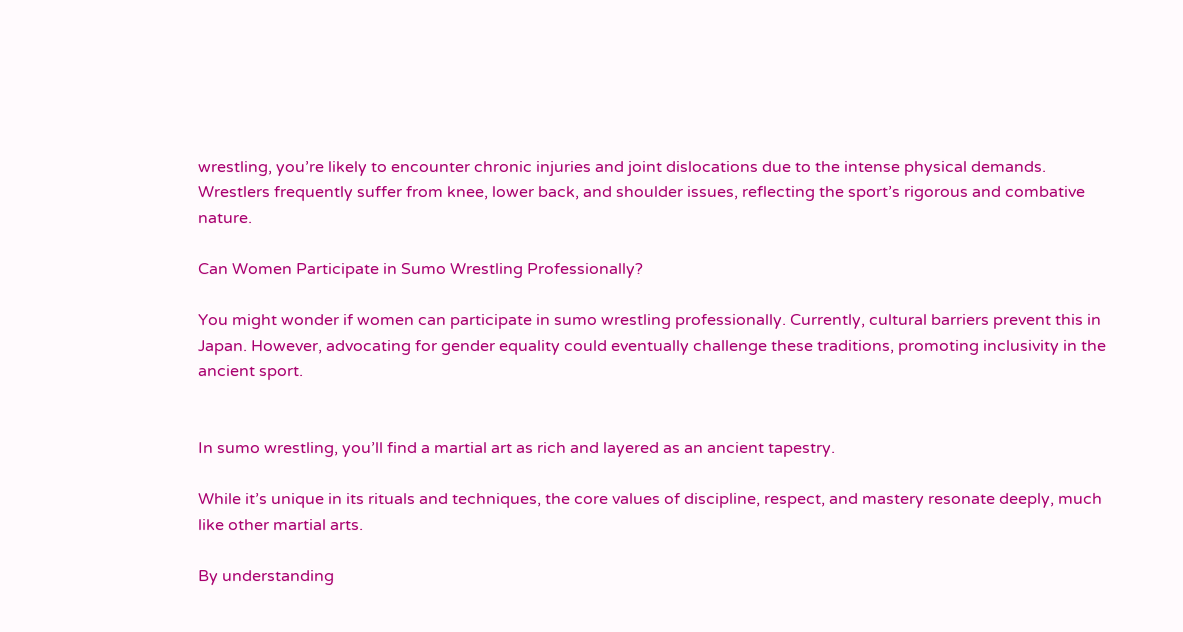wrestling, you’re likely to encounter chronic injuries and joint dislocations due to the intense physical demands. Wrestlers frequently suffer from knee, lower back, and shoulder issues, reflecting the sport’s rigorous and combative nature.

Can Women Participate in Sumo Wrestling Professionally?

You might wonder if women can participate in sumo wrestling professionally. Currently, cultural barriers prevent this in Japan. However, advocating for gender equality could eventually challenge these traditions, promoting inclusivity in the ancient sport.


In sumo wrestling, you’ll find a martial art as rich and layered as an ancient tapestry.

While it’s unique in its rituals and techniques, the core values of discipline, respect, and mastery resonate deeply, much like other martial arts.

By understanding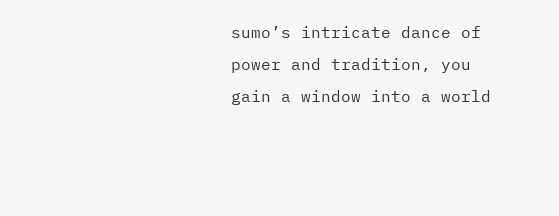sumo’s intricate dance of power and tradition, you gain a window into a world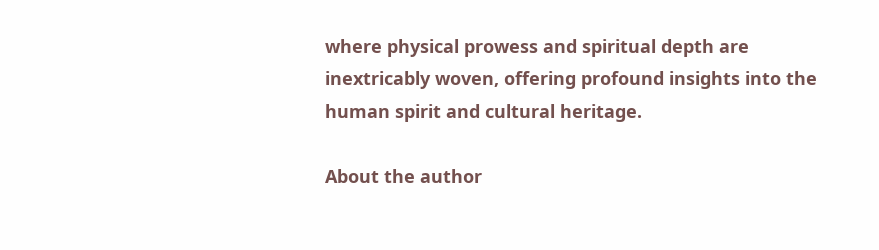where physical prowess and spiritual depth are inextricably woven, offering profound insights into the human spirit and cultural heritage.

About the author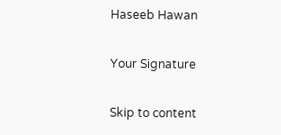Haseeb Hawan

Your Signature

Skip to content